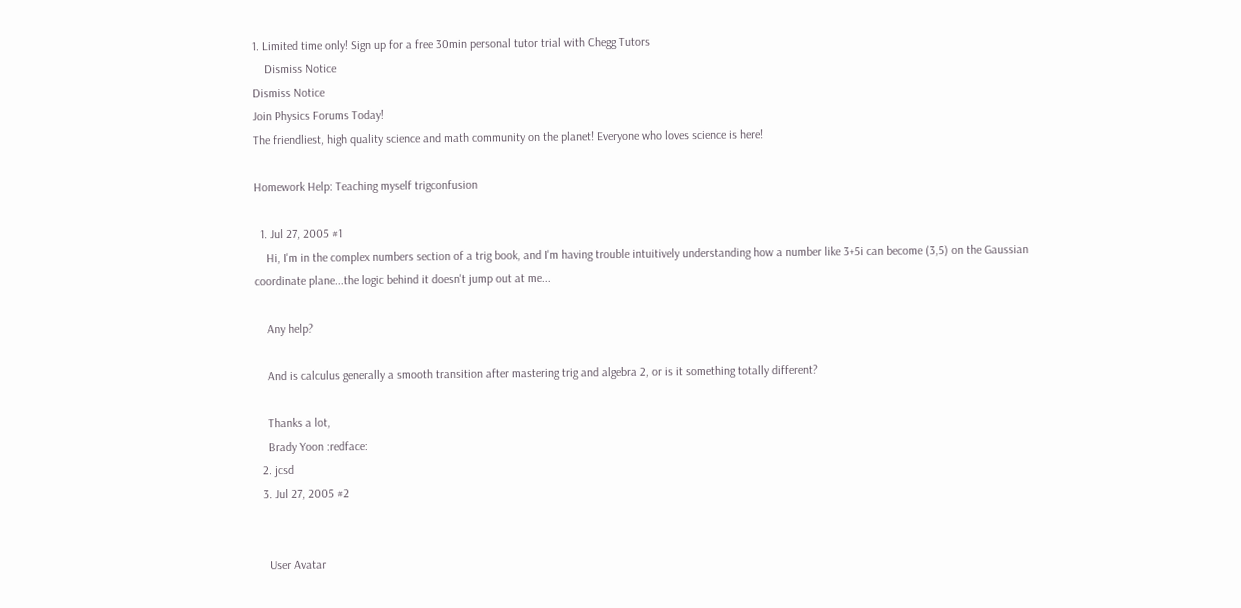1. Limited time only! Sign up for a free 30min personal tutor trial with Chegg Tutors
    Dismiss Notice
Dismiss Notice
Join Physics Forums Today!
The friendliest, high quality science and math community on the planet! Everyone who loves science is here!

Homework Help: Teaching myself trigconfusion

  1. Jul 27, 2005 #1
    Hi, I'm in the complex numbers section of a trig book, and I'm having trouble intuitively understanding how a number like 3+5i can become (3,5) on the Gaussian coordinate plane...the logic behind it doesn't jump out at me...

    Any help?

    And is calculus generally a smooth transition after mastering trig and algebra 2, or is it something totally different?

    Thanks a lot,
    Brady Yoon :redface:
  2. jcsd
  3. Jul 27, 2005 #2


    User Avatar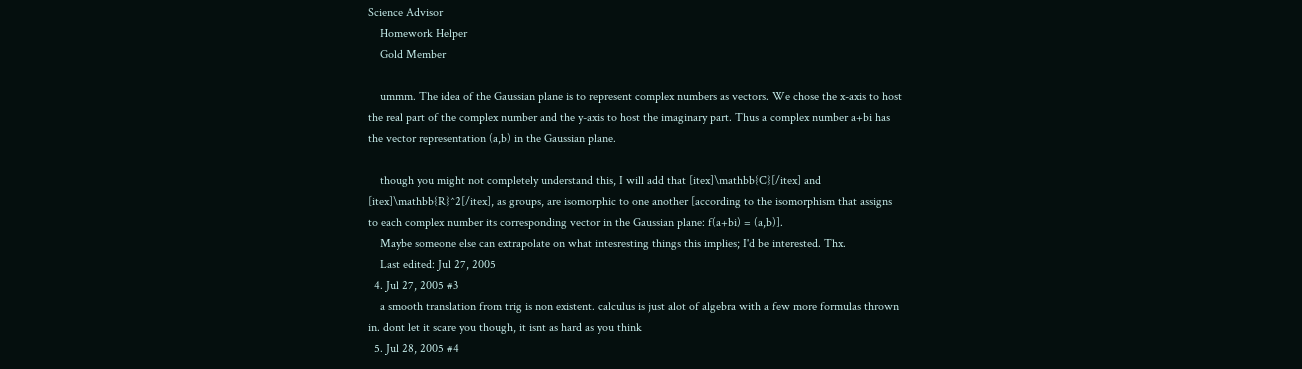Science Advisor
    Homework Helper
    Gold Member

    ummm. The idea of the Gaussian plane is to represent complex numbers as vectors. We chose the x-axis to host the real part of the complex number and the y-axis to host the imaginary part. Thus a complex number a+bi has the vector representation (a,b) in the Gaussian plane.

    though you might not completely understand this, I will add that [itex]\mathbb{C}[/itex] and [itex]\mathbb{R}^2[/itex], as groups, are isomorphic to one another [according to the isomorphism that assigns to each complex number its corresponding vector in the Gaussian plane: f(a+bi) = (a,b)].
    Maybe someone else can extrapolate on what intesresting things this implies; I'd be interested. Thx.
    Last edited: Jul 27, 2005
  4. Jul 27, 2005 #3
    a smooth translation from trig is non existent. calculus is just alot of algebra with a few more formulas thrown in. dont let it scare you though, it isnt as hard as you think
  5. Jul 28, 2005 #4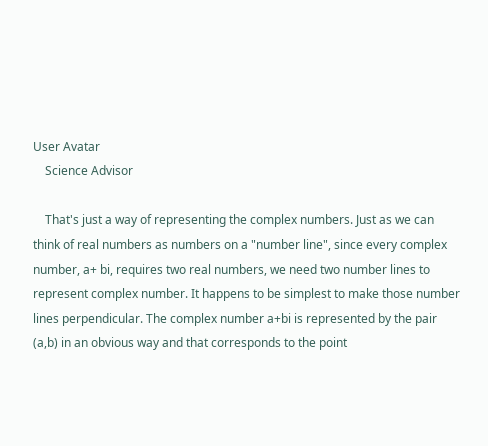User Avatar
    Science Advisor

    That's just a way of representing the complex numbers. Just as we can think of real numbers as numbers on a "number line", since every complex number, a+ bi, requires two real numbers, we need two number lines to represent complex number. It happens to be simplest to make those number lines perpendicular. The complex number a+bi is represented by the pair (a,b) in an obvious way and that corresponds to the point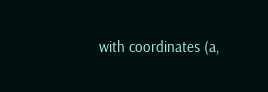with coordinates (a,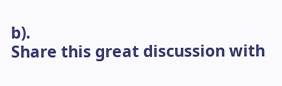b).
Share this great discussion with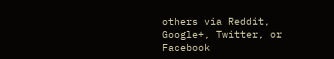others via Reddit, Google+, Twitter, or Facebook